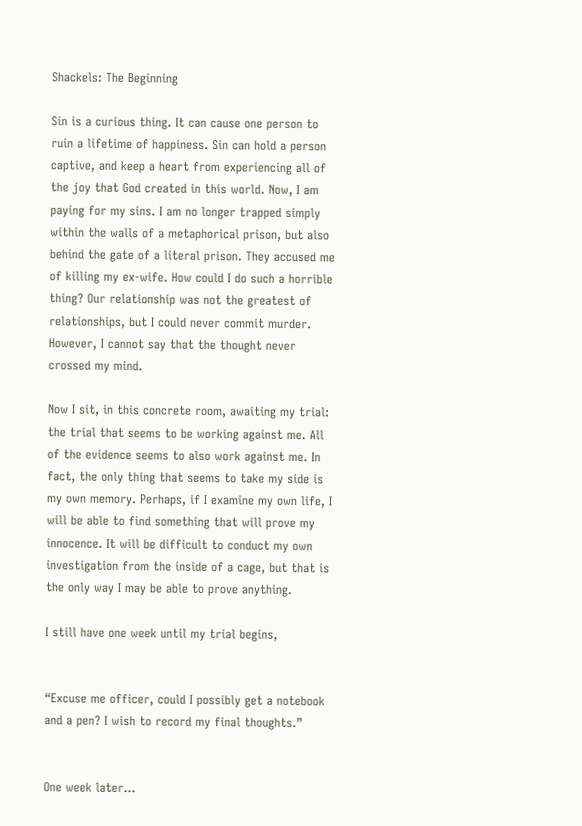Shackels: The Beginning

Sin is a curious thing. It can cause one person to ruin a lifetime of happiness. Sin can hold a person captive, and keep a heart from experiencing all of the joy that God created in this world. Now, I am paying for my sins. I am no longer trapped simply within the walls of a metaphorical prison, but also behind the gate of a literal prison. They accused me of killing my ex-wife. How could I do such a horrible thing? Our relationship was not the greatest of relationships, but I could never commit murder. However, I cannot say that the thought never crossed my mind.

Now I sit, in this concrete room, awaiting my trial: the trial that seems to be working against me. All of the evidence seems to also work against me. In fact, the only thing that seems to take my side is my own memory. Perhaps, if I examine my own life, I will be able to find something that will prove my innocence. It will be difficult to conduct my own investigation from the inside of a cage, but that is the only way I may be able to prove anything.

I still have one week until my trial begins,


“Excuse me officer, could I possibly get a notebook and a pen? I wish to record my final thoughts.”


One week later…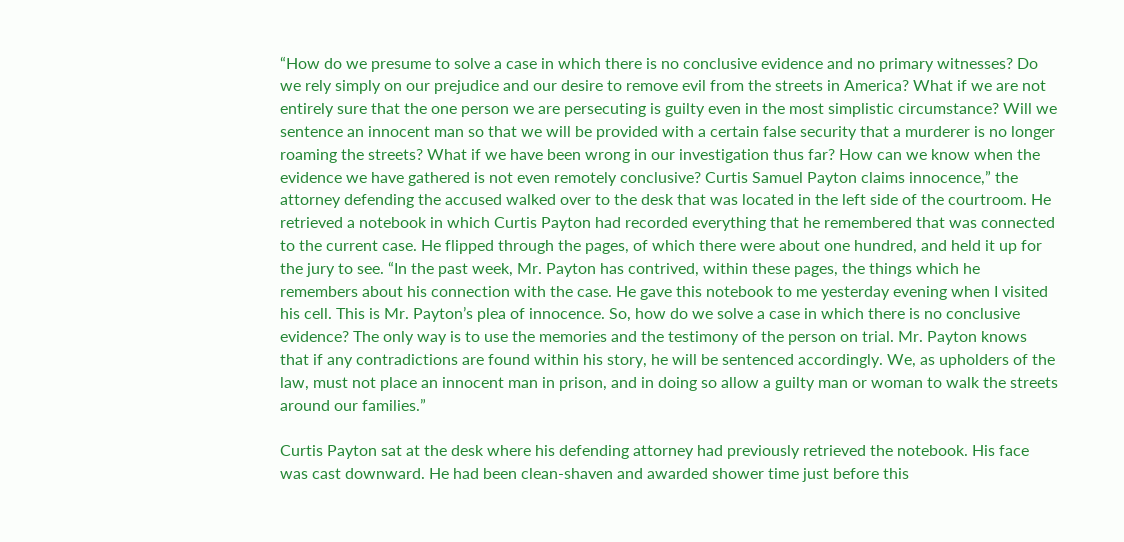“How do we presume to solve a case in which there is no conclusive evidence and no primary witnesses? Do we rely simply on our prejudice and our desire to remove evil from the streets in America? What if we are not entirely sure that the one person we are persecuting is guilty even in the most simplistic circumstance? Will we sentence an innocent man so that we will be provided with a certain false security that a murderer is no longer roaming the streets? What if we have been wrong in our investigation thus far? How can we know when the evidence we have gathered is not even remotely conclusive? Curtis Samuel Payton claims innocence,” the attorney defending the accused walked over to the desk that was located in the left side of the courtroom. He retrieved a notebook in which Curtis Payton had recorded everything that he remembered that was connected to the current case. He flipped through the pages, of which there were about one hundred, and held it up for the jury to see. “In the past week, Mr. Payton has contrived, within these pages, the things which he remembers about his connection with the case. He gave this notebook to me yesterday evening when I visited his cell. This is Mr. Payton’s plea of innocence. So, how do we solve a case in which there is no conclusive evidence? The only way is to use the memories and the testimony of the person on trial. Mr. Payton knows that if any contradictions are found within his story, he will be sentenced accordingly. We, as upholders of the law, must not place an innocent man in prison, and in doing so allow a guilty man or woman to walk the streets around our families.”

Curtis Payton sat at the desk where his defending attorney had previously retrieved the notebook. His face was cast downward. He had been clean-shaven and awarded shower time just before this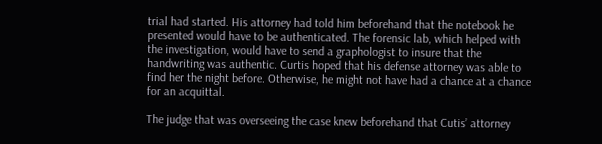trial had started. His attorney had told him beforehand that the notebook he presented would have to be authenticated. The forensic lab, which helped with the investigation, would have to send a graphologist to insure that the handwriting was authentic. Curtis hoped that his defense attorney was able to find her the night before. Otherwise, he might not have had a chance at a chance for an acquittal.

The judge that was overseeing the case knew beforehand that Cutis’ attorney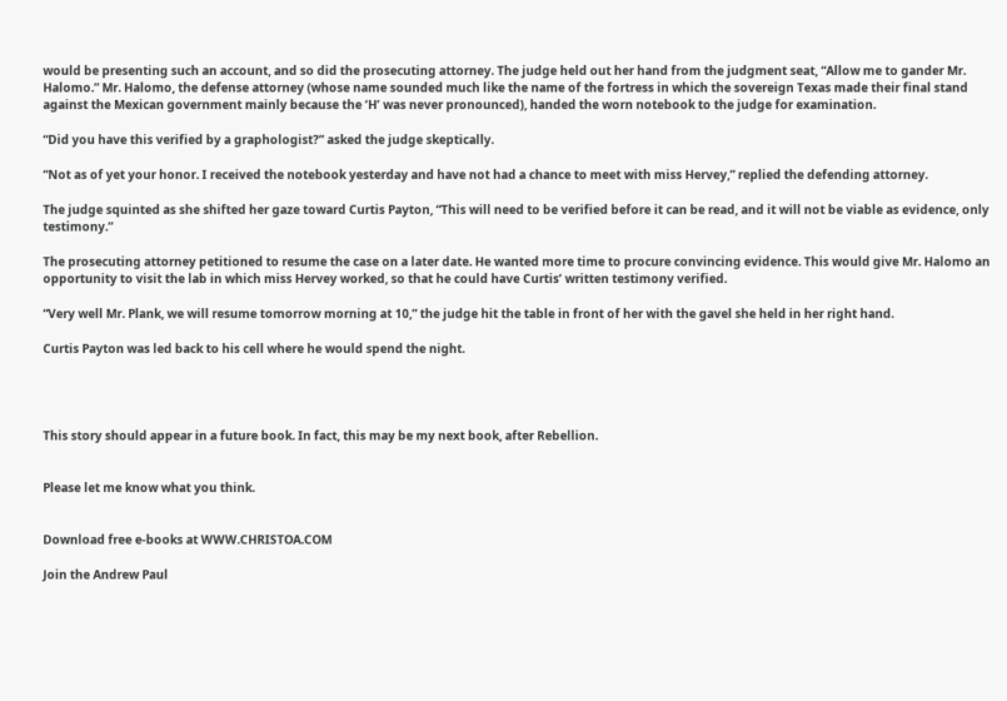would be presenting such an account, and so did the prosecuting attorney. The judge held out her hand from the judgment seat, “Allow me to gander Mr. Halomo.” Mr. Halomo, the defense attorney (whose name sounded much like the name of the fortress in which the sovereign Texas made their final stand against the Mexican government mainly because the ‘H’ was never pronounced), handed the worn notebook to the judge for examination.

“Did you have this verified by a graphologist?” asked the judge skeptically.

“Not as of yet your honor. I received the notebook yesterday and have not had a chance to meet with miss Hervey,” replied the defending attorney.

The judge squinted as she shifted her gaze toward Curtis Payton, “This will need to be verified before it can be read, and it will not be viable as evidence, only testimony.”

The prosecuting attorney petitioned to resume the case on a later date. He wanted more time to procure convincing evidence. This would give Mr. Halomo an opportunity to visit the lab in which miss Hervey worked, so that he could have Curtis’ written testimony verified.

“Very well Mr. Plank, we will resume tomorrow morning at 10,” the judge hit the table in front of her with the gavel she held in her right hand.

Curtis Payton was led back to his cell where he would spend the night.




This story should appear in a future book. In fact, this may be my next book, after Rebellion.


Please let me know what you think.


Download free e-books at WWW.CHRISTOA.COM

Join the Andrew Paul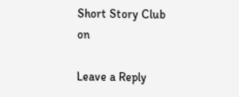Short Story Club on

Leave a Reply